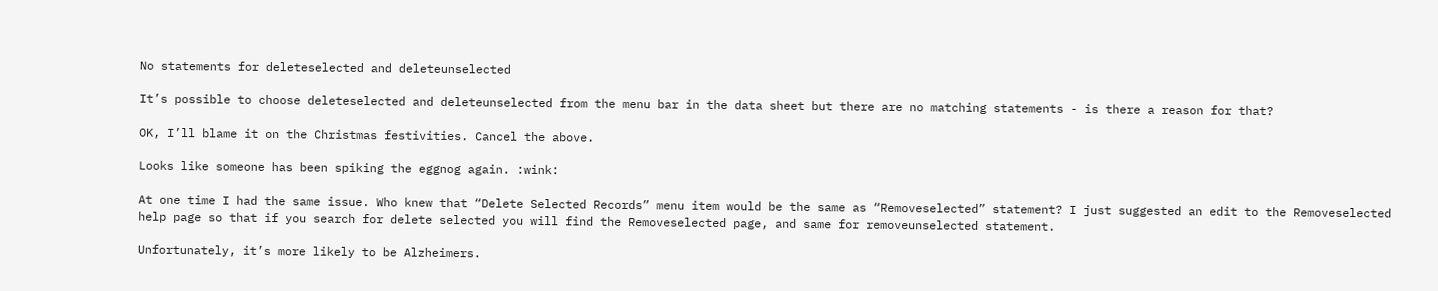No statements for deleteselected and deleteunselected

It’s possible to choose deleteselected and deleteunselected from the menu bar in the data sheet but there are no matching statements - is there a reason for that?

OK, I’ll blame it on the Christmas festivities. Cancel the above.

Looks like someone has been spiking the eggnog again. :wink:

At one time I had the same issue. Who knew that “Delete Selected Records” menu item would be the same as “Removeselected” statement? I just suggested an edit to the Removeselected help page so that if you search for delete selected you will find the Removeselected page, and same for removeunselected statement.

Unfortunately, it’s more likely to be Alzheimers.